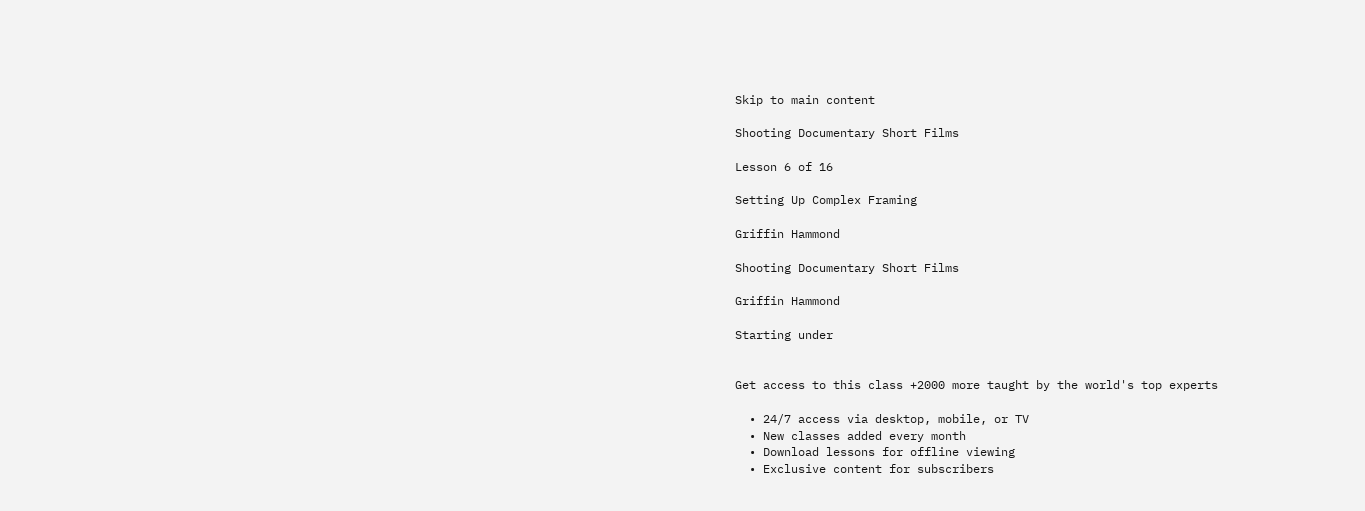Skip to main content

Shooting Documentary Short Films

Lesson 6 of 16

Setting Up Complex Framing

Griffin Hammond

Shooting Documentary Short Films

Griffin Hammond

Starting under


Get access to this class +2000 more taught by the world's top experts

  • 24/7 access via desktop, mobile, or TV
  • New classes added every month
  • Download lessons for offline viewing
  • Exclusive content for subscribers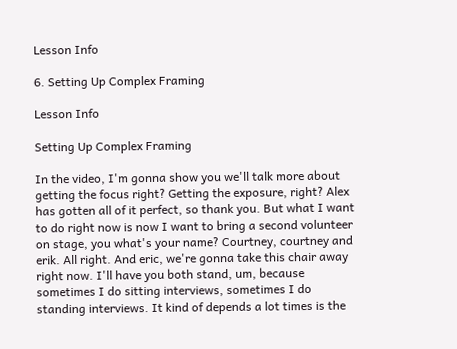Lesson Info

6. Setting Up Complex Framing

Lesson Info

Setting Up Complex Framing

In the video, I'm gonna show you we'll talk more about getting the focus right? Getting the exposure, right? Alex has gotten all of it perfect, so thank you. But what I want to do right now is now I want to bring a second volunteer on stage, you what's your name? Courtney, courtney and erik. All right. And eric, we're gonna take this chair away right now. I'll have you both stand, um, because sometimes I do sitting interviews, sometimes I do standing interviews. It kind of depends a lot times is the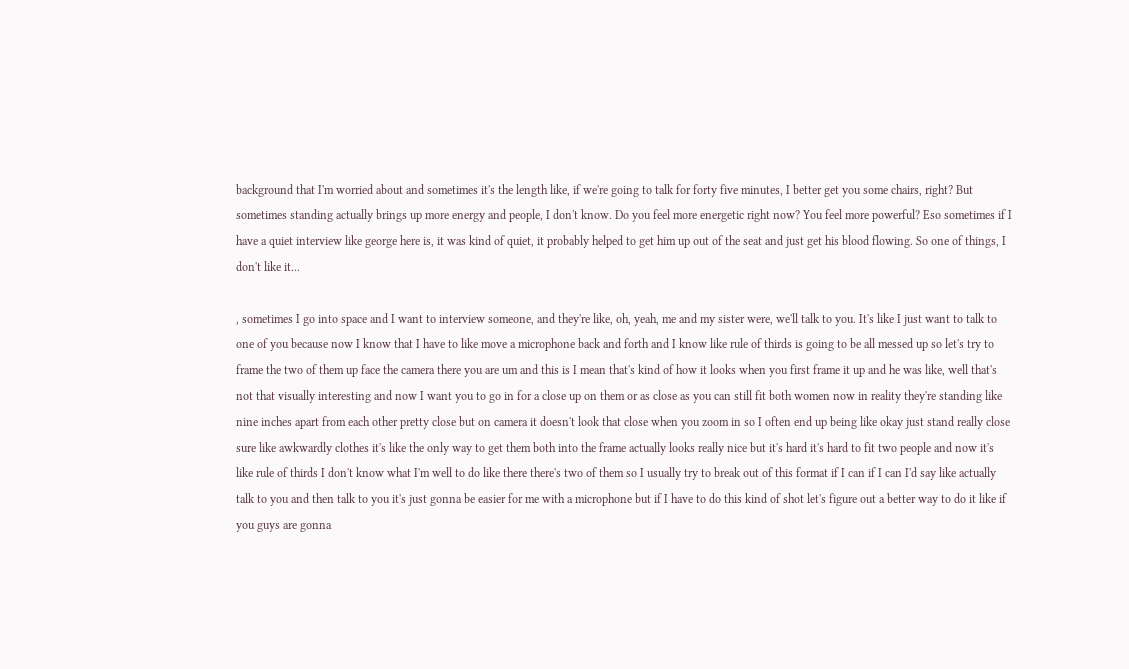background that I'm worried about and sometimes it's the length like, if we're going to talk for forty five minutes, I better get you some chairs, right? But sometimes standing actually brings up more energy and people, I don't know. Do you feel more energetic right now? You feel more powerful? Eso sometimes if I have a quiet interview like george here is, it was kind of quiet, it probably helped to get him up out of the seat and just get his blood flowing. So one of things, I don't like it...

, sometimes I go into space and I want to interview someone, and they're like, oh, yeah, me and my sister were, we'll talk to you. It's like I just want to talk to one of you because now I know that I have to like move a microphone back and forth and I know like rule of thirds is going to be all messed up so let's try to frame the two of them up face the camera there you are um and this is I mean that's kind of how it looks when you first frame it up and he was like, well that's not that visually interesting and now I want you to go in for a close up on them or as close as you can still fit both women now in reality they're standing like nine inches apart from each other pretty close but on camera it doesn't look that close when you zoom in so I often end up being like okay just stand really close sure like awkwardly clothes it's like the only way to get them both into the frame actually looks really nice but it's hard it's hard to fit two people and now it's like rule of thirds I don't know what I'm well to do like there there's two of them so I usually try to break out of this format if I can if I can I'd say like actually talk to you and then talk to you it's just gonna be easier for me with a microphone but if I have to do this kind of shot let's figure out a better way to do it like if you guys are gonna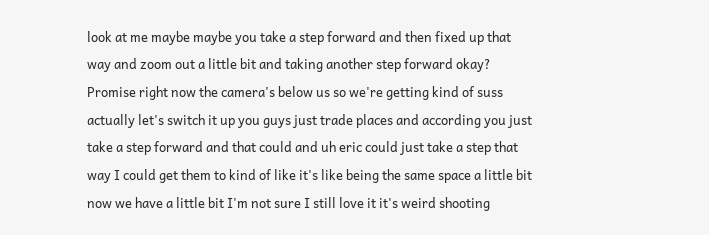look at me maybe maybe you take a step forward and then fixed up that way and zoom out a little bit and taking another step forward okay? Promise right now the camera's below us so we're getting kind of suss actually let's switch it up you guys just trade places and according you just take a step forward and that could and uh eric could just take a step that way I could get them to kind of like it's like being the same space a little bit now we have a little bit I'm not sure I still love it it's weird shooting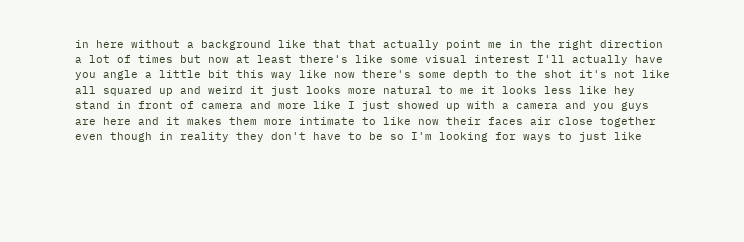in here without a background like that that actually point me in the right direction a lot of times but now at least there's like some visual interest I'll actually have you angle a little bit this way like now there's some depth to the shot it's not like all squared up and weird it just looks more natural to me it looks less like hey stand in front of camera and more like I just showed up with a camera and you guys are here and it makes them more intimate to like now their faces air close together even though in reality they don't have to be so I'm looking for ways to just like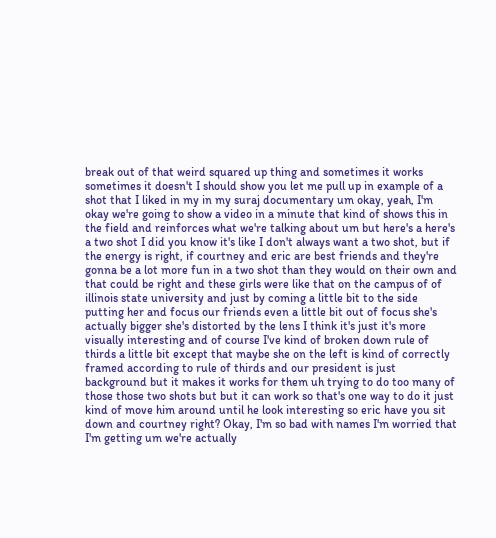break out of that weird squared up thing and sometimes it works sometimes it doesn't I should show you let me pull up in example of a shot that I liked in my in my suraj documentary um okay, yeah, I'm okay we're going to show a video in a minute that kind of shows this in the field and reinforces what we're talking about um but here's a here's a two shot I did you know it's like I don't always want a two shot, but if the energy is right, if courtney and eric are best friends and they're gonna be a lot more fun in a two shot than they would on their own and that could be right and these girls were like that on the campus of of illinois state university and just by coming a little bit to the side putting her and focus our friends even a little bit out of focus she's actually bigger she's distorted by the lens I think it's just it's more visually interesting and of course I've kind of broken down rule of thirds a little bit except that maybe she on the left is kind of correctly framed according to rule of thirds and our president is just background but it makes it works for them uh trying to do too many of those those two shots but but it can work so that's one way to do it just kind of move him around until he look interesting so eric have you sit down and courtney right? Okay, I'm so bad with names I'm worried that I'm getting um we're actually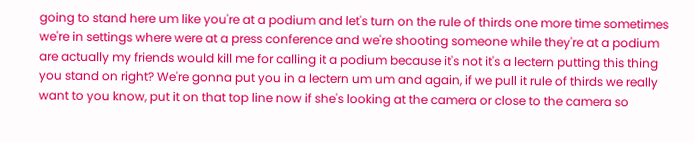going to stand here um like you're at a podium and let's turn on the rule of thirds one more time sometimes we're in settings where were at a press conference and we're shooting someone while they're at a podium are actually my friends would kill me for calling it a podium because it's not it's a lectern putting this thing you stand on right? We're gonna put you in a lectern um um and again, if we pull it rule of thirds we really want to you know, put it on that top line now if she's looking at the camera or close to the camera so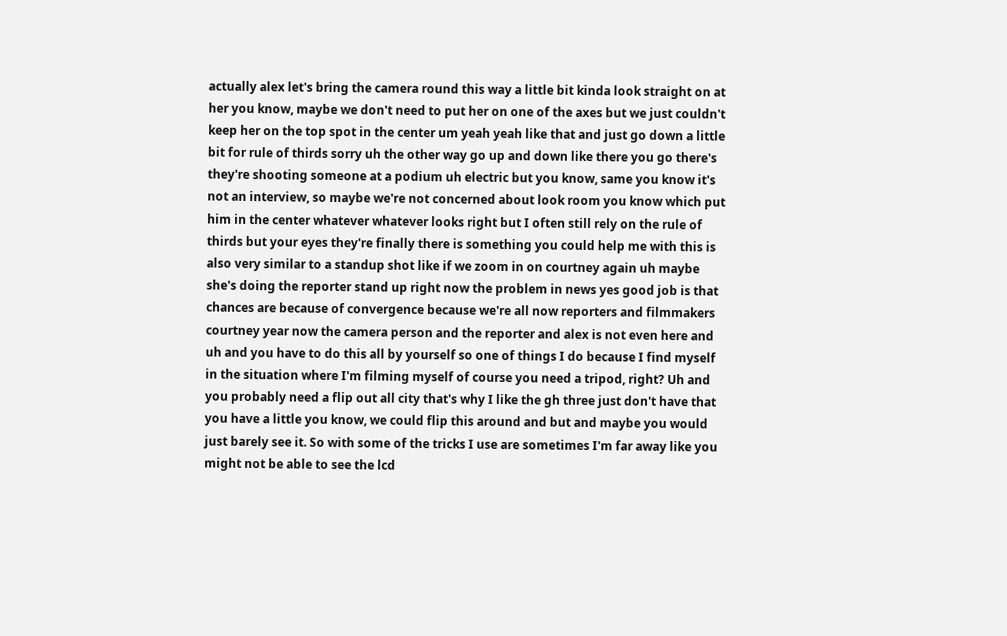actually alex let's bring the camera round this way a little bit kinda look straight on at her you know, maybe we don't need to put her on one of the axes but we just couldn't keep her on the top spot in the center um yeah yeah like that and just go down a little bit for rule of thirds sorry uh the other way go up and down like there you go there's they're shooting someone at a podium uh electric but you know, same you know it's not an interview, so maybe we're not concerned about look room you know which put him in the center whatever whatever looks right but I often still rely on the rule of thirds but your eyes they're finally there is something you could help me with this is also very similar to a standup shot like if we zoom in on courtney again uh maybe she's doing the reporter stand up right now the problem in news yes good job is that chances are because of convergence because we're all now reporters and filmmakers courtney year now the camera person and the reporter and alex is not even here and uh and you have to do this all by yourself so one of things I do because I find myself in the situation where I'm filming myself of course you need a tripod, right? Uh and you probably need a flip out all city that's why I like the gh three just don't have that you have a little you know, we could flip this around and but and maybe you would just barely see it. So with some of the tricks I use are sometimes I'm far away like you might not be able to see the lcd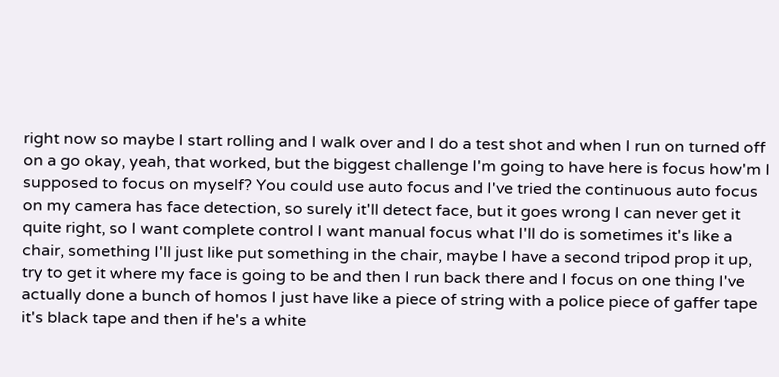right now so maybe I start rolling and I walk over and I do a test shot and when I run on turned off on a go okay, yeah, that worked, but the biggest challenge I'm going to have here is focus how'm I supposed to focus on myself? You could use auto focus and I've tried the continuous auto focus on my camera has face detection, so surely it'll detect face, but it goes wrong I can never get it quite right, so I want complete control I want manual focus what I'll do is sometimes it's like a chair, something I'll just like put something in the chair, maybe I have a second tripod prop it up, try to get it where my face is going to be and then I run back there and I focus on one thing I've actually done a bunch of homos I just have like a piece of string with a police piece of gaffer tape it's black tape and then if he's a white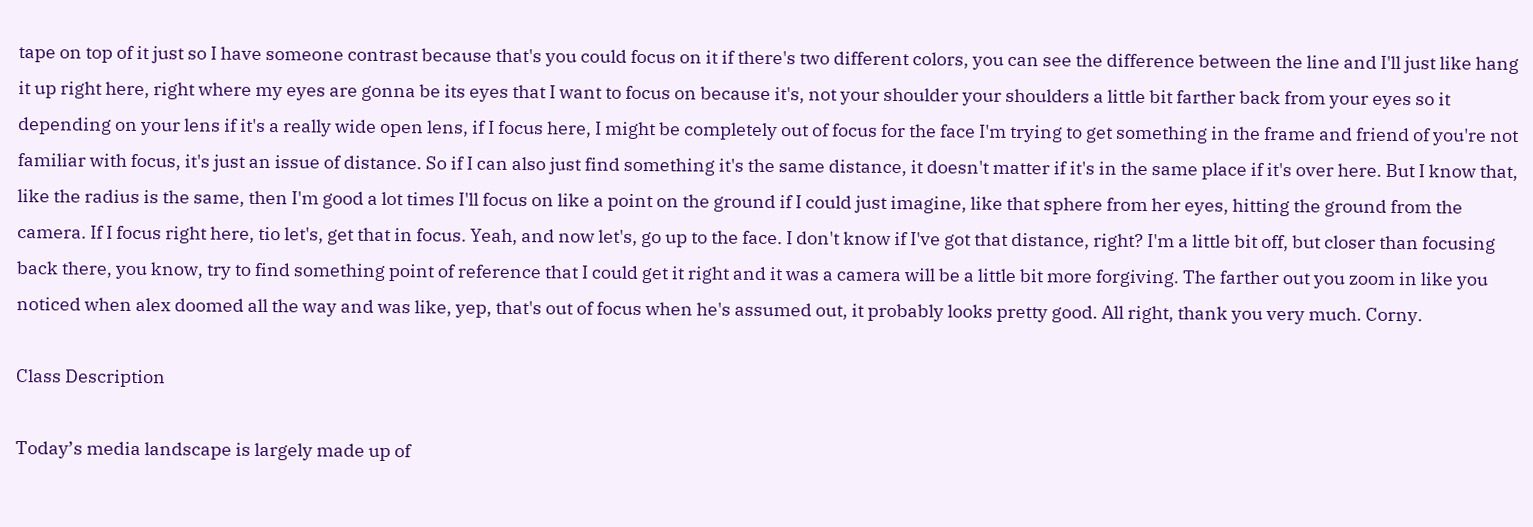tape on top of it just so I have someone contrast because that's you could focus on it if there's two different colors, you can see the difference between the line and I'll just like hang it up right here, right where my eyes are gonna be its eyes that I want to focus on because it's, not your shoulder your shoulders a little bit farther back from your eyes so it depending on your lens if it's a really wide open lens, if I focus here, I might be completely out of focus for the face I'm trying to get something in the frame and friend of you're not familiar with focus, it's just an issue of distance. So if I can also just find something it's the same distance, it doesn't matter if it's in the same place if it's over here. But I know that, like the radius is the same, then I'm good a lot times I'll focus on like a point on the ground if I could just imagine, like that sphere from her eyes, hitting the ground from the camera. If I focus right here, tio let's, get that in focus. Yeah, and now let's, go up to the face. I don't know if I've got that distance, right? I'm a little bit off, but closer than focusing back there, you know, try to find something point of reference that I could get it right and it was a camera will be a little bit more forgiving. The farther out you zoom in like you noticed when alex doomed all the way and was like, yep, that's out of focus when he's assumed out, it probably looks pretty good. All right, thank you very much. Corny.

Class Description

Today’s media landscape is largely made up of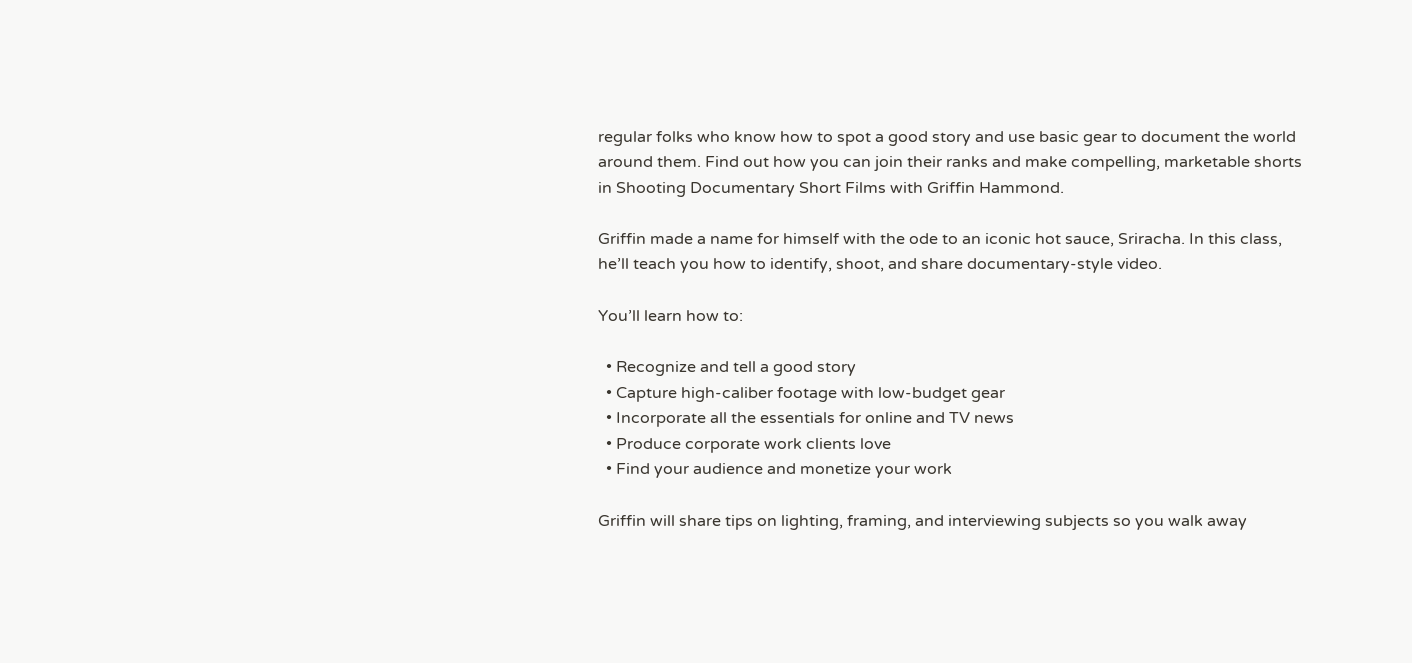regular folks who know how to spot a good story and use basic gear to document the world around them. Find out how you can join their ranks and make compelling, marketable shorts in Shooting Documentary Short Films with Griffin Hammond.

Griffin made a name for himself with the ode to an iconic hot sauce, Sriracha. In this class, he’ll teach you how to identify, shoot, and share documentary-style video.

You’ll learn how to:

  • Recognize and tell a good story
  • Capture high-caliber footage with low-budget gear
  • Incorporate all the essentials for online and TV news
  • Produce corporate work clients love
  • Find your audience and monetize your work

Griffin will share tips on lighting, framing, and interviewing subjects so you walk away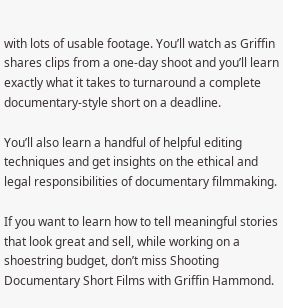with lots of usable footage. You’ll watch as Griffin shares clips from a one-day shoot and you’ll learn exactly what it takes to turnaround a complete documentary-style short on a deadline.

You’ll also learn a handful of helpful editing techniques and get insights on the ethical and legal responsibilities of documentary filmmaking.

If you want to learn how to tell meaningful stories that look great and sell, while working on a shoestring budget, don’t miss Shooting Documentary Short Films with Griffin Hammond.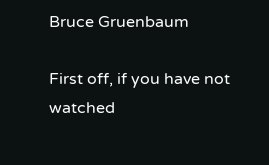Bruce Gruenbaum

First off, if you have not watched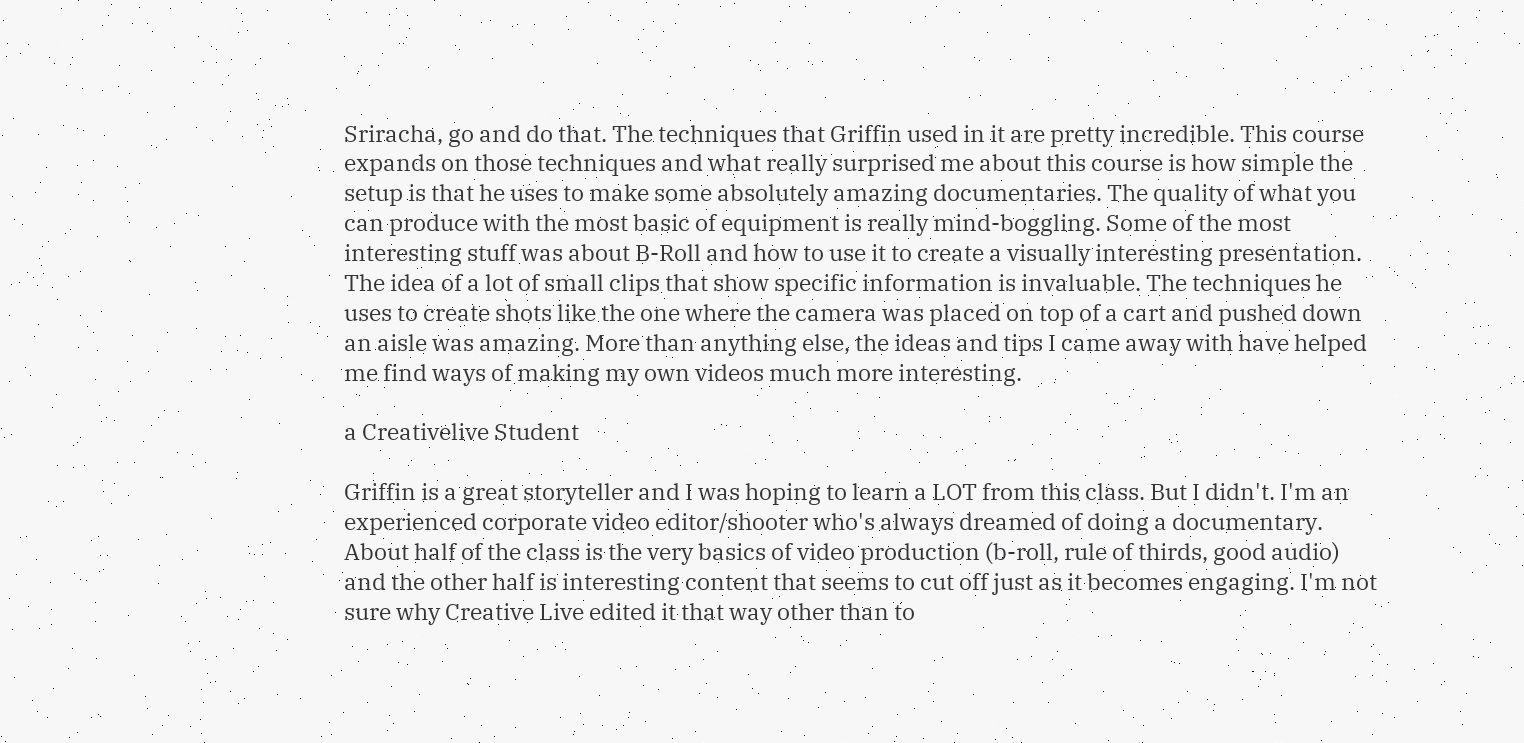Sriracha, go and do that. The techniques that Griffin used in it are pretty incredible. This course expands on those techniques and what really surprised me about this course is how simple the setup is that he uses to make some absolutely amazing documentaries. The quality of what you can produce with the most basic of equipment is really mind-boggling. Some of the most interesting stuff was about B-Roll and how to use it to create a visually interesting presentation. The idea of a lot of small clips that show specific information is invaluable. The techniques he uses to create shots like the one where the camera was placed on top of a cart and pushed down an aisle was amazing. More than anything else, the ideas and tips I came away with have helped me find ways of making my own videos much more interesting.

a Creativelive Student

Griffin is a great storyteller and I was hoping to learn a LOT from this class. But I didn't. I'm an experienced corporate video editor/shooter who's always dreamed of doing a documentary. About half of the class is the very basics of video production (b-roll, rule of thirds, good audio) and the other half is interesting content that seems to cut off just as it becomes engaging. I'm not sure why Creative Live edited it that way other than to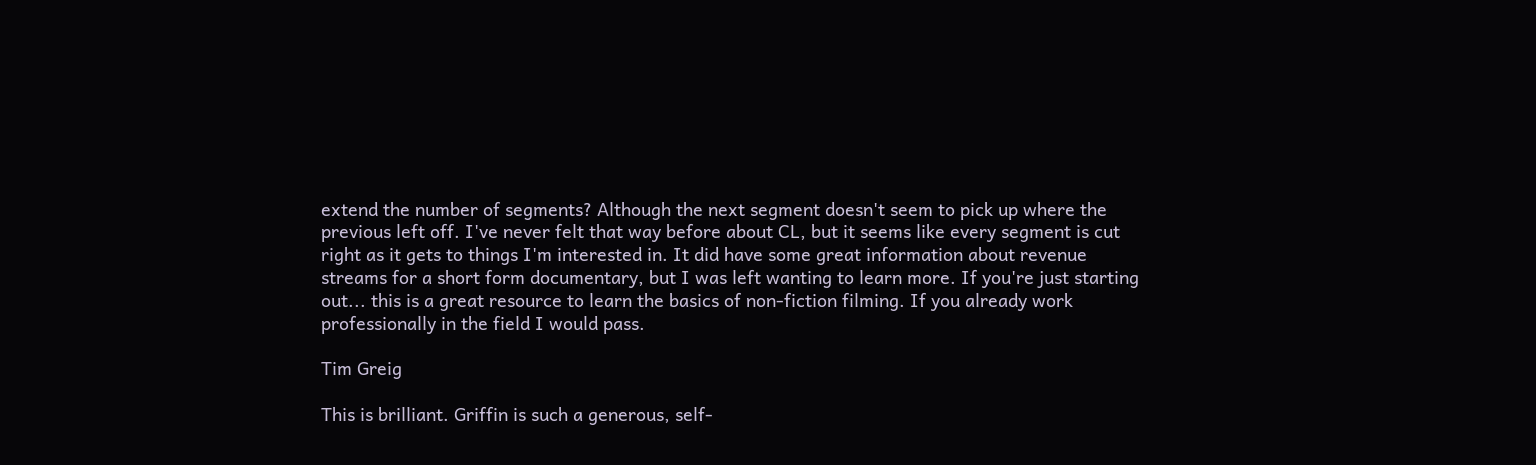extend the number of segments? Although the next segment doesn't seem to pick up where the previous left off. I've never felt that way before about CL, but it seems like every segment is cut right as it gets to things I'm interested in. It did have some great information about revenue streams for a short form documentary, but I was left wanting to learn more. If you're just starting out... this is a great resource to learn the basics of non-fiction filming. If you already work professionally in the field I would pass.

Tim Greig

This is brilliant. Griffin is such a generous, self-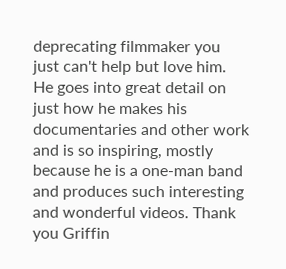deprecating filmmaker you just can't help but love him. He goes into great detail on just how he makes his documentaries and other work and is so inspiring, mostly because he is a one-man band and produces such interesting and wonderful videos. Thank you Griffin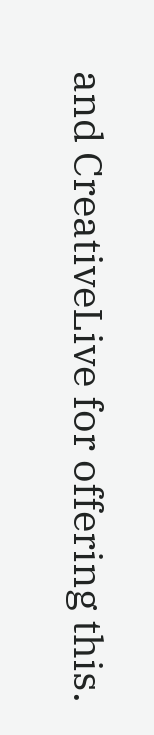and CreativeLive for offering this.